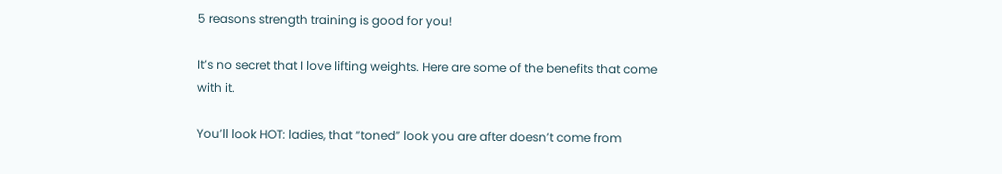5 reasons strength training is good for you!

It’s no secret that I love lifting weights. Here are some of the benefits that come with it.

You’ll look HOT: ladies, that “toned” look you are after doesn’t come from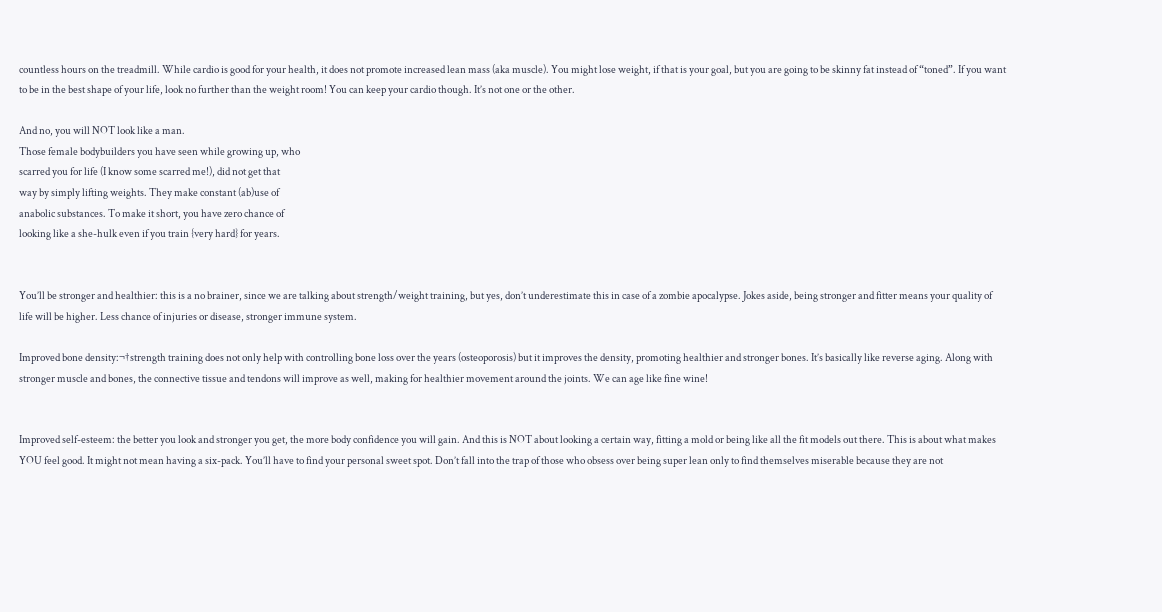countless hours on the treadmill. While cardio is good for your health, it does not promote increased lean mass (aka muscle). You might lose weight, if that is your goal, but you are going to be skinny fat instead of “toned”. If you want to be in the best shape of your life, look no further than the weight room! You can keep your cardio though. It’s not one or the other.

And no, you will NOT look like a man.
Those female bodybuilders you have seen while growing up, who
scarred you for life (I know some scarred me!), did not get that
way by simply lifting weights. They make constant (ab)use of
anabolic substances. To make it short, you have zero chance of
looking like a she-hulk even if you train {very hard} for years.


You’ll be stronger and healthier: this is a no brainer, since we are talking about strength/weight training, but yes, don’t underestimate this in case of a zombie apocalypse. Jokes aside, being stronger and fitter means your quality of life will be higher. Less chance of injuries or disease, stronger immune system.

Improved bone density:¬†strength training does not only help with controlling bone loss over the years (osteoporosis) but it improves the density, promoting healthier and stronger bones. It’s basically like reverse aging. Along with stronger muscle and bones, the connective tissue and tendons will improve as well, making for healthier movement around the joints. We can age like fine wine!


Improved self-esteem: the better you look and stronger you get, the more body confidence you will gain. And this is NOT about looking a certain way, fitting a mold or being like all the fit models out there. This is about what makes YOU feel good. It might not mean having a six-pack. You’ll have to find your personal sweet spot. Don’t fall into the trap of those who obsess over being super lean only to find themselves miserable because they are not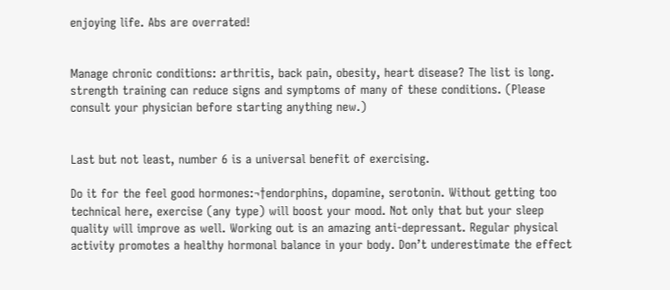enjoying life. Abs are overrated!


Manage chronic conditions: arthritis, back pain, obesity, heart disease? The list is long. strength training can reduce signs and symptoms of many of these conditions. (Please consult your physician before starting anything new.)


Last but not least, number 6 is a universal benefit of exercising.

Do it for the feel good hormones:¬†endorphins, dopamine, serotonin. Without getting too technical here, exercise (any type) will boost your mood. Not only that but your sleep quality will improve as well. Working out is an amazing anti-depressant. Regular physical activity promotes a healthy hormonal balance in your body. Don’t underestimate the effect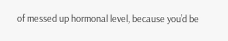of messed up hormonal level, because you’d be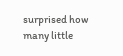surprised how many little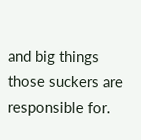and big things those suckers are responsible for.